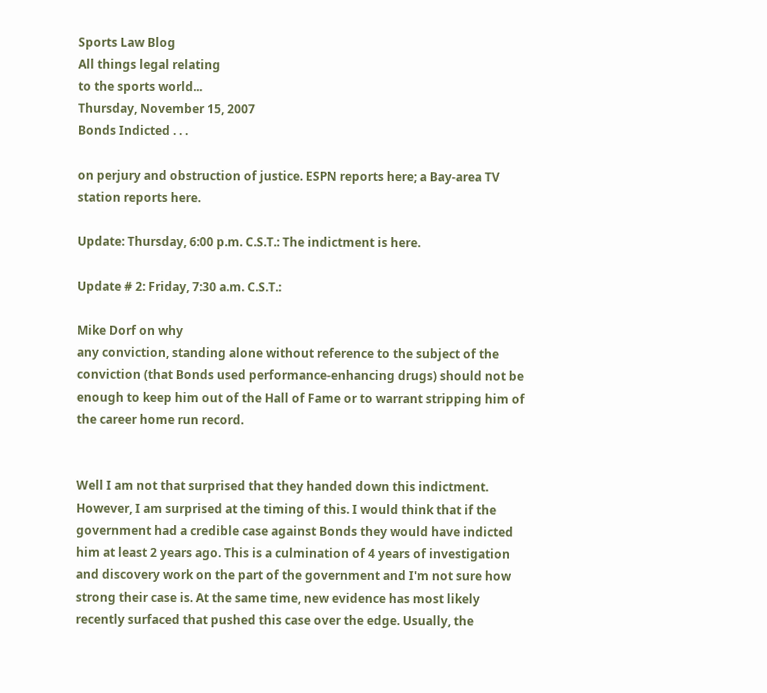Sports Law Blog
All things legal relating
to the sports world...
Thursday, November 15, 2007
Bonds Indicted . . .

on perjury and obstruction of justice. ESPN reports here; a Bay-area TV station reports here.

Update: Thursday, 6:00 p.m. C.S.T.: The indictment is here.

Update # 2: Friday, 7:30 a.m. C.S.T.:

Mike Dorf on why
any conviction, standing alone without reference to the subject of the conviction (that Bonds used performance-enhancing drugs) should not be enough to keep him out of the Hall of Fame or to warrant stripping him of the career home run record.


Well I am not that surprised that they handed down this indictment. However, I am surprised at the timing of this. I would think that if the government had a credible case against Bonds they would have indicted him at least 2 years ago. This is a culmination of 4 years of investigation and discovery work on the part of the government and I'm not sure how strong their case is. At the same time, new evidence has most likely recently surfaced that pushed this case over the edge. Usually, the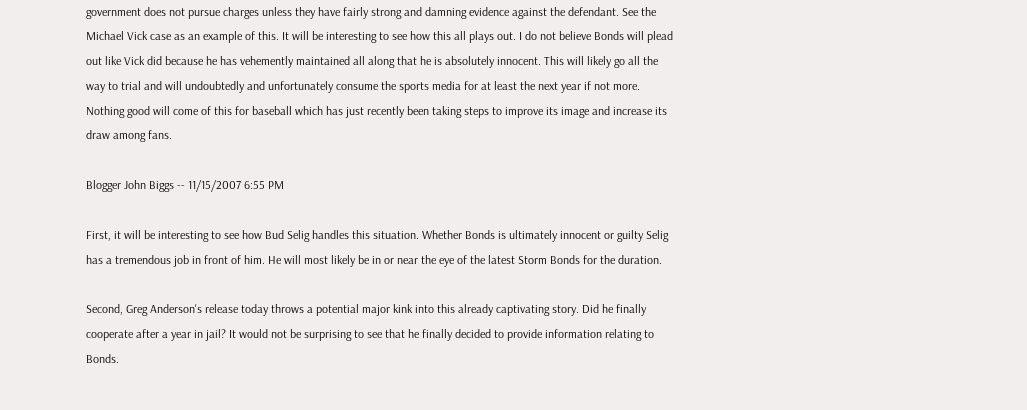government does not pursue charges unless they have fairly strong and damning evidence against the defendant. See the Michael Vick case as an example of this. It will be interesting to see how this all plays out. I do not believe Bonds will plead out like Vick did because he has vehemently maintained all along that he is absolutely innocent. This will likely go all the way to trial and will undoubtedly and unfortunately consume the sports media for at least the next year if not more. Nothing good will come of this for baseball which has just recently been taking steps to improve its image and increase its draw among fans.

Blogger John Biggs -- 11/15/2007 6:55 PM

First, it will be interesting to see how Bud Selig handles this situation. Whether Bonds is ultimately innocent or guilty Selig has a tremendous job in front of him. He will most likely be in or near the eye of the latest Storm Bonds for the duration.

Second, Greg Anderson's release today throws a potential major kink into this already captivating story. Did he finally cooperate after a year in jail? It would not be surprising to see that he finally decided to provide information relating to Bonds.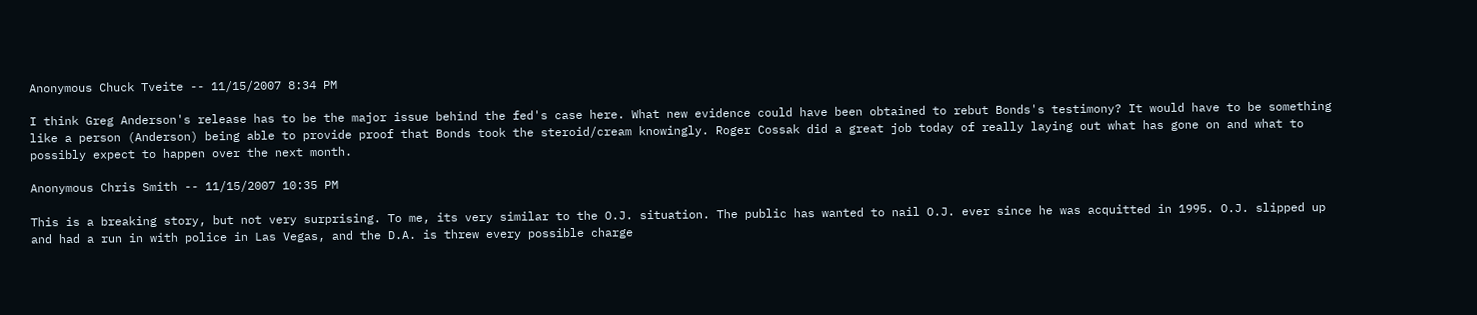Anonymous Chuck Tveite -- 11/15/2007 8:34 PM

I think Greg Anderson's release has to be the major issue behind the fed's case here. What new evidence could have been obtained to rebut Bonds's testimony? It would have to be something like a person (Anderson) being able to provide proof that Bonds took the steroid/cream knowingly. Roger Cossak did a great job today of really laying out what has gone on and what to possibly expect to happen over the next month.

Anonymous Chris Smith -- 11/15/2007 10:35 PM

This is a breaking story, but not very surprising. To me, its very similar to the O.J. situation. The public has wanted to nail O.J. ever since he was acquitted in 1995. O.J. slipped up and had a run in with police in Las Vegas, and the D.A. is threw every possible charge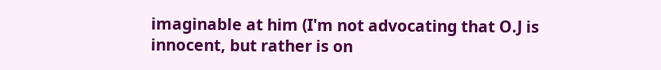imaginable at him (I'm not advocating that O.J is innocent, but rather is on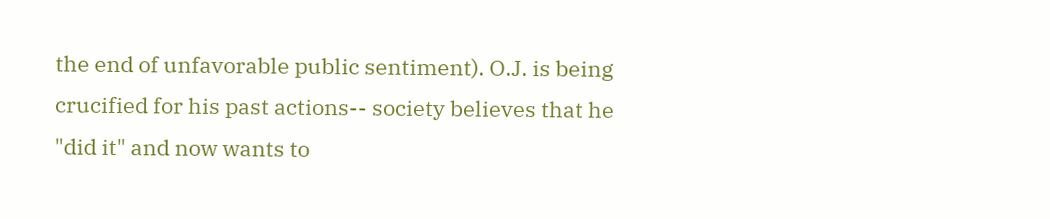the end of unfavorable public sentiment). O.J. is being crucified for his past actions-- society believes that he "did it" and now wants to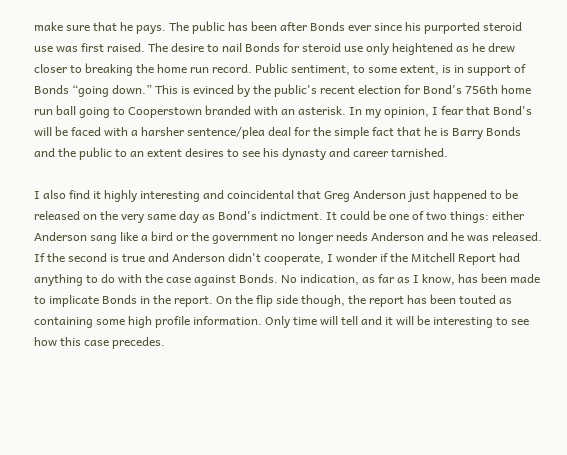make sure that he pays. The public has been after Bonds ever since his purported steroid use was first raised. The desire to nail Bonds for steroid use only heightened as he drew closer to breaking the home run record. Public sentiment, to some extent, is in support of Bonds “going down.” This is evinced by the public's recent election for Bond's 756th home run ball going to Cooperstown branded with an asterisk. In my opinion, I fear that Bond's will be faced with a harsher sentence/plea deal for the simple fact that he is Barry Bonds and the public to an extent desires to see his dynasty and career tarnished.

I also find it highly interesting and coincidental that Greg Anderson just happened to be released on the very same day as Bond's indictment. It could be one of two things: either Anderson sang like a bird or the government no longer needs Anderson and he was released. If the second is true and Anderson didn't cooperate, I wonder if the Mitchell Report had anything to do with the case against Bonds. No indication, as far as I know, has been made to implicate Bonds in the report. On the flip side though, the report has been touted as containing some high profile information. Only time will tell and it will be interesting to see how this case precedes.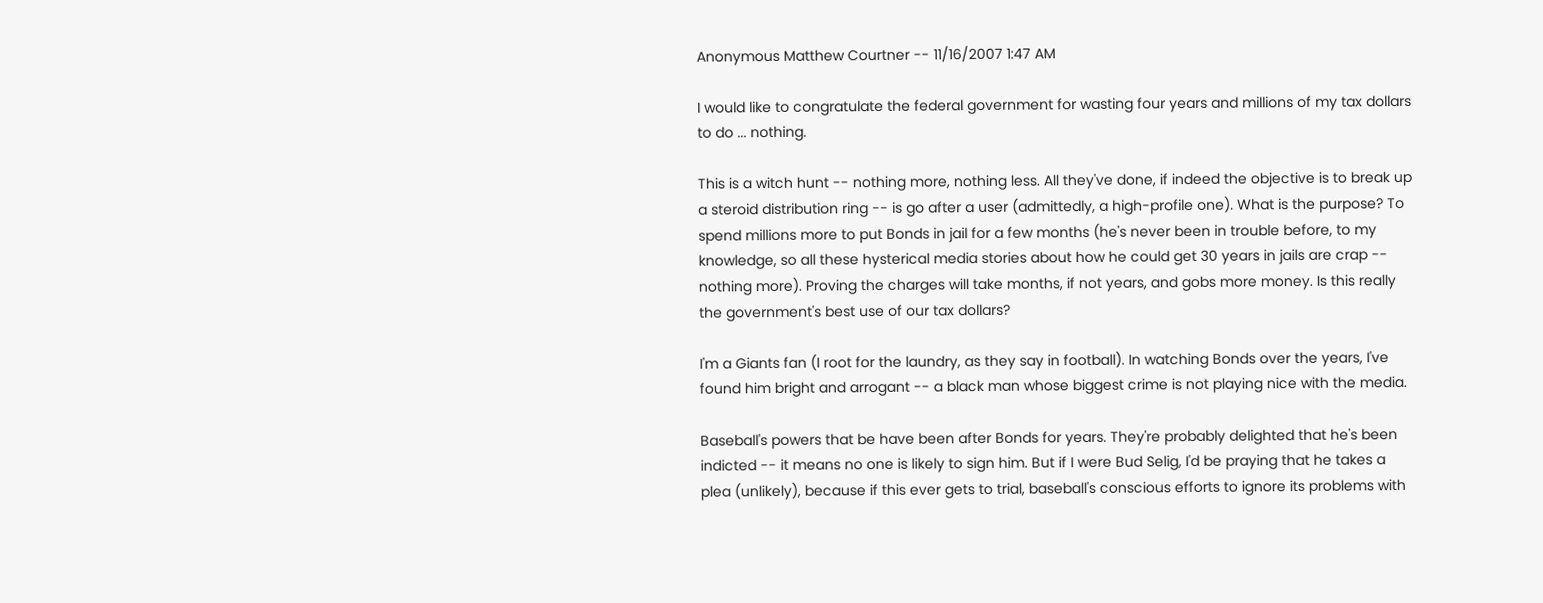Anonymous Matthew Courtner -- 11/16/2007 1:47 AM

I would like to congratulate the federal government for wasting four years and millions of my tax dollars to do ... nothing.

This is a witch hunt -- nothing more, nothing less. All they've done, if indeed the objective is to break up a steroid distribution ring -- is go after a user (admittedly, a high-profile one). What is the purpose? To spend millions more to put Bonds in jail for a few months (he's never been in trouble before, to my knowledge, so all these hysterical media stories about how he could get 30 years in jails are crap -- nothing more). Proving the charges will take months, if not years, and gobs more money. Is this really the government's best use of our tax dollars?

I'm a Giants fan (I root for the laundry, as they say in football). In watching Bonds over the years, I've found him bright and arrogant -- a black man whose biggest crime is not playing nice with the media.

Baseball's powers that be have been after Bonds for years. They're probably delighted that he's been indicted -- it means no one is likely to sign him. But if I were Bud Selig, I'd be praying that he takes a plea (unlikely), because if this ever gets to trial, baseball's conscious efforts to ignore its problems with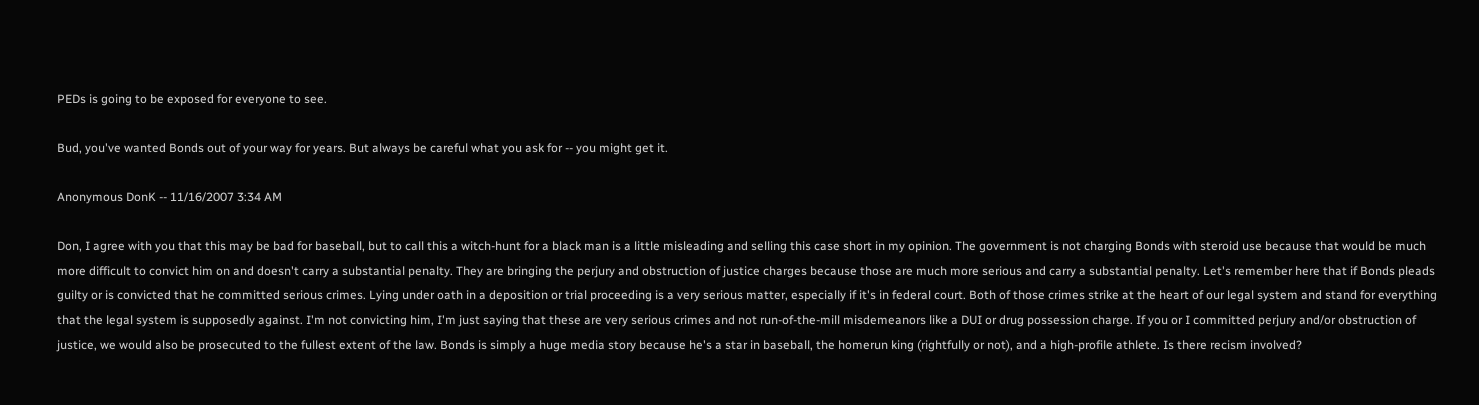PEDs is going to be exposed for everyone to see.

Bud, you've wanted Bonds out of your way for years. But always be careful what you ask for -- you might get it.

Anonymous DonK -- 11/16/2007 3:34 AM

Don, I agree with you that this may be bad for baseball, but to call this a witch-hunt for a black man is a little misleading and selling this case short in my opinion. The government is not charging Bonds with steroid use because that would be much more difficult to convict him on and doesn't carry a substantial penalty. They are bringing the perjury and obstruction of justice charges because those are much more serious and carry a substantial penalty. Let's remember here that if Bonds pleads guilty or is convicted that he committed serious crimes. Lying under oath in a deposition or trial proceeding is a very serious matter, especially if it's in federal court. Both of those crimes strike at the heart of our legal system and stand for everything that the legal system is supposedly against. I'm not convicting him, I'm just saying that these are very serious crimes and not run-of-the-mill misdemeanors like a DUI or drug possession charge. If you or I committed perjury and/or obstruction of justice, we would also be prosecuted to the fullest extent of the law. Bonds is simply a huge media story because he's a star in baseball, the homerun king (rightfully or not), and a high-profile athlete. Is there recism involved?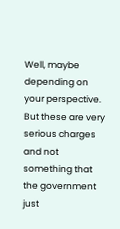Well, maybe depending on your perspective. But these are very serious charges and not something that the government just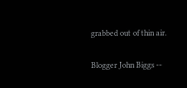grabbed out of thin air.

Blogger John Biggs --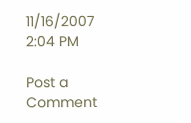11/16/2007 2:04 PM

Post a Comment